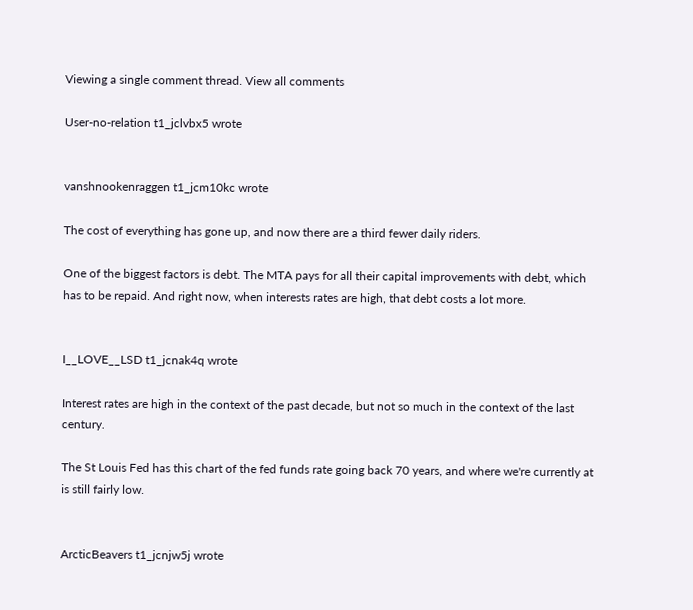Viewing a single comment thread. View all comments

User-no-relation t1_jclvbx5 wrote


vanshnookenraggen t1_jcm10kc wrote

The cost of everything has gone up, and now there are a third fewer daily riders.

One of the biggest factors is debt. The MTA pays for all their capital improvements with debt, which has to be repaid. And right now, when interests rates are high, that debt costs a lot more.


I__LOVE__LSD t1_jcnak4q wrote

Interest rates are high in the context of the past decade, but not so much in the context of the last century.

The St Louis Fed has this chart of the fed funds rate going back 70 years, and where we're currently at is still fairly low.


ArcticBeavers t1_jcnjw5j wrote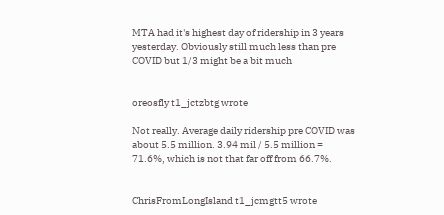MTA had it's highest day of ridership in 3 years yesterday. Obviously still much less than pre COVID but 1/3 might be a bit much


oreosfly t1_jctzbtg wrote

Not really. Average daily ridership pre COVID was about 5.5 million. 3.94 mil / 5.5 million = 71.6%, which is not that far off from 66.7%.


ChrisFromLongIsland t1_jcmgtt5 wrote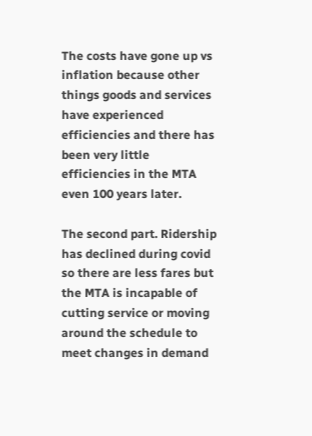The costs have gone up vs inflation because other things goods and services have experienced efficiencies and there has been very little efficiencies in the MTA even 100 years later.

The second part. Ridership has declined during covid so there are less fares but the MTA is incapable of cutting service or moving around the schedule to meet changes in demand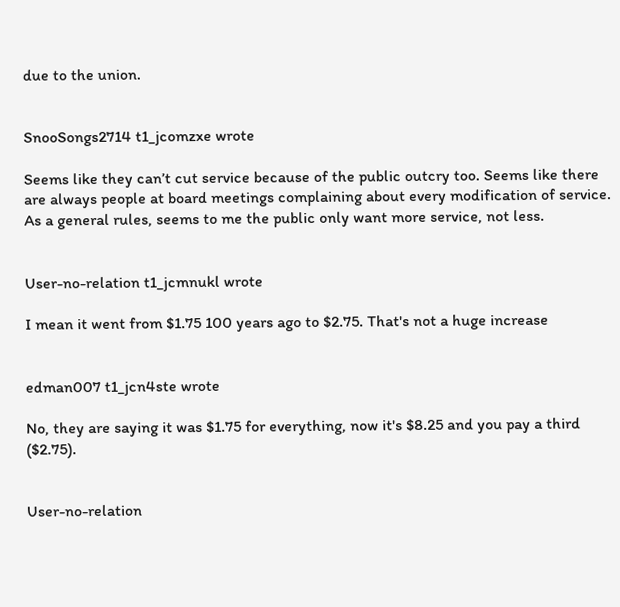due to the union.


SnooSongs2714 t1_jcomzxe wrote

Seems like they can’t cut service because of the public outcry too. Seems like there are always people at board meetings complaining about every modification of service. As a general rules, seems to me the public only want more service, not less.


User-no-relation t1_jcmnukl wrote

I mean it went from $1.75 100 years ago to $2.75. That's not a huge increase


edman007 t1_jcn4ste wrote

No, they are saying it was $1.75 for everything, now it's $8.25 and you pay a third ($2.75).


User-no-relation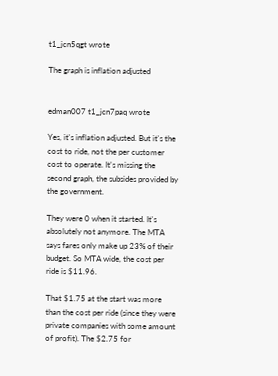t1_jcn5qgt wrote

The graph is inflation adjusted


edman007 t1_jcn7paq wrote

Yes, it's inflation adjusted. But it's the cost to ride, not the per customer cost to operate. It's missing the second graph, the subsides provided by the government.

They were 0 when it started. It's absolutely not anymore. The MTA says fares only make up 23% of their budget. So MTA wide, the cost per ride is $11.96.

That $1.75 at the start was more than the cost per ride (since they were private companies with some amount of profit). The $2.75 for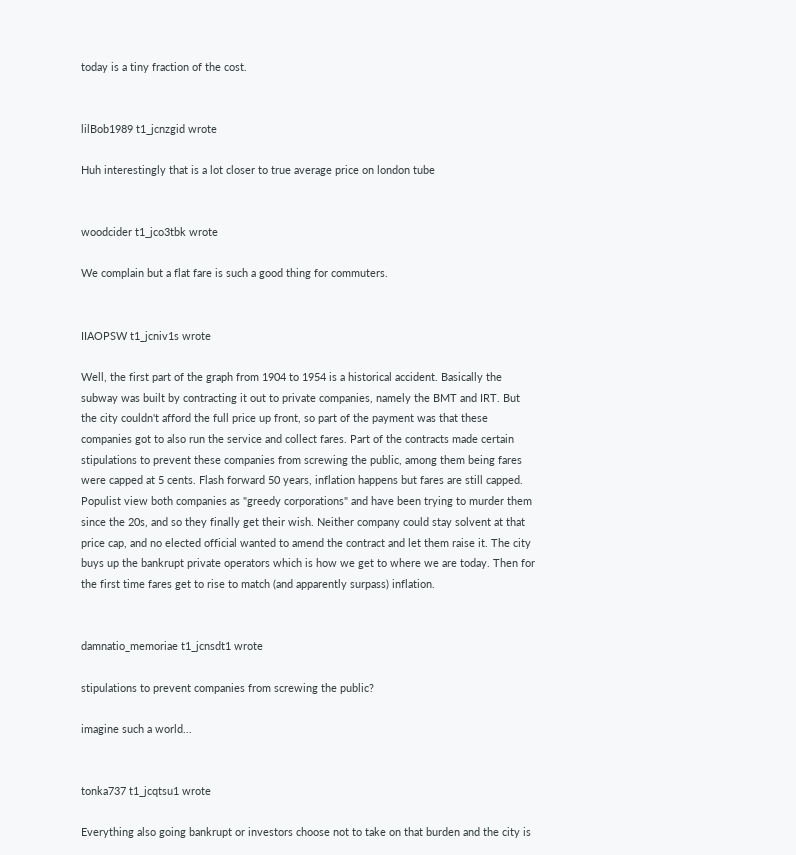today is a tiny fraction of the cost.


lilBob1989 t1_jcnzgid wrote

Huh interestingly that is a lot closer to true average price on london tube


woodcider t1_jco3tbk wrote

We complain but a flat fare is such a good thing for commuters.


IIAOPSW t1_jcniv1s wrote

Well, the first part of the graph from 1904 to 1954 is a historical accident. Basically the subway was built by contracting it out to private companies, namely the BMT and IRT. But the city couldn't afford the full price up front, so part of the payment was that these companies got to also run the service and collect fares. Part of the contracts made certain stipulations to prevent these companies from screwing the public, among them being fares were capped at 5 cents. Flash forward 50 years, inflation happens but fares are still capped. Populist view both companies as "greedy corporations" and have been trying to murder them since the 20s, and so they finally get their wish. Neither company could stay solvent at that price cap, and no elected official wanted to amend the contract and let them raise it. The city buys up the bankrupt private operators which is how we get to where we are today. Then for the first time fares get to rise to match (and apparently surpass) inflation.


damnatio_memoriae t1_jcnsdt1 wrote

stipulations to prevent companies from screwing the public?

imagine such a world...


tonka737 t1_jcqtsu1 wrote

Everything also going bankrupt or investors choose not to take on that burden and the city is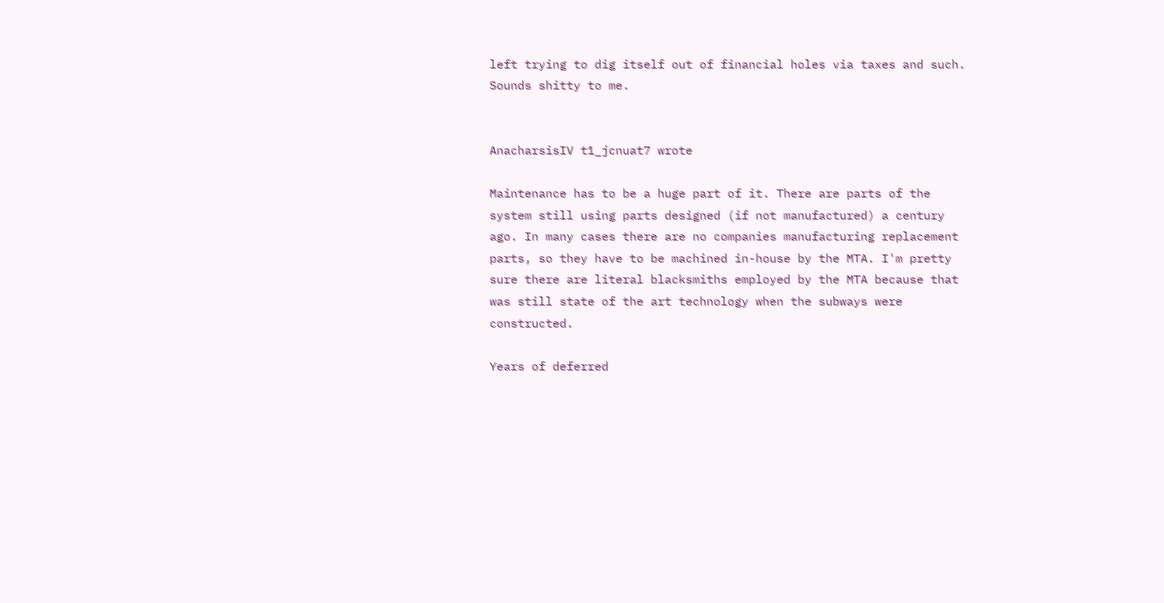left trying to dig itself out of financial holes via taxes and such. Sounds shitty to me.


AnacharsisIV t1_jcnuat7 wrote

Maintenance has to be a huge part of it. There are parts of the system still using parts designed (if not manufactured) a century ago. In many cases there are no companies manufacturing replacement parts, so they have to be machined in-house by the MTA. I'm pretty sure there are literal blacksmiths employed by the MTA because that was still state of the art technology when the subways were constructed.

Years of deferred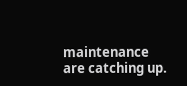maintenance are catching up.